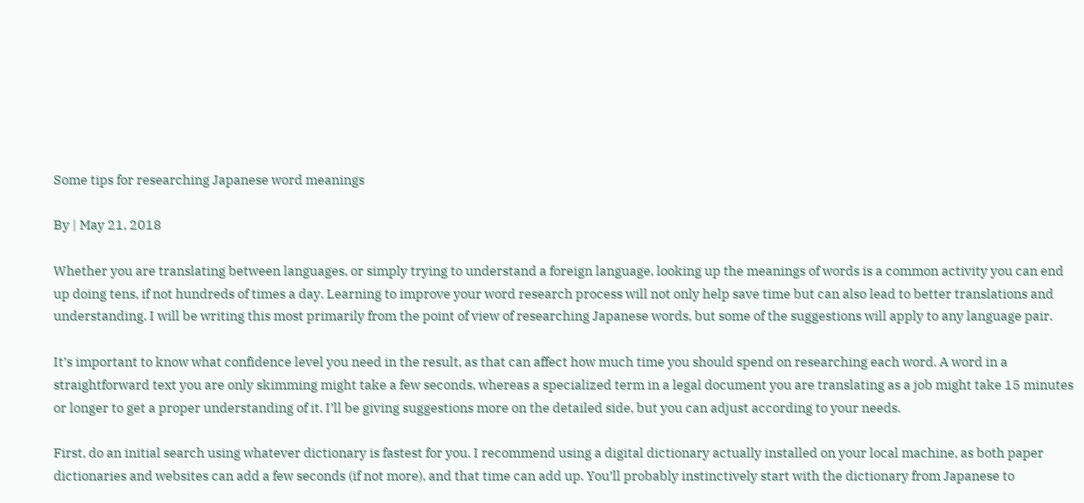Some tips for researching Japanese word meanings

By | May 21, 2018

Whether you are translating between languages, or simply trying to understand a foreign language, looking up the meanings of words is a common activity you can end up doing tens, if not hundreds of times a day. Learning to improve your word research process will not only help save time but can also lead to better translations and understanding. I will be writing this most primarily from the point of view of researching Japanese words, but some of the suggestions will apply to any language pair.

It’s important to know what confidence level you need in the result, as that can affect how much time you should spend on researching each word. A word in a straightforward text you are only skimming might take a few seconds, whereas a specialized term in a legal document you are translating as a job might take 15 minutes or longer to get a proper understanding of it. I’ll be giving suggestions more on the detailed side, but you can adjust according to your needs.

First, do an initial search using whatever dictionary is fastest for you. I recommend using a digital dictionary actually installed on your local machine, as both paper dictionaries and websites can add a few seconds (if not more), and that time can add up. You’ll probably instinctively start with the dictionary from Japanese to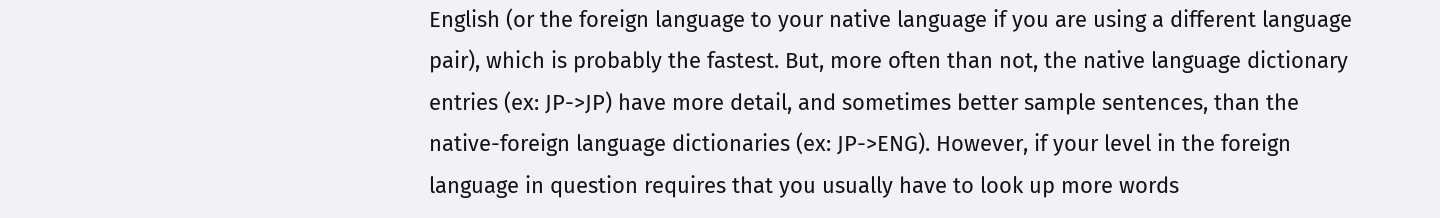English (or the foreign language to your native language if you are using a different language pair), which is probably the fastest. But, more often than not, the native language dictionary entries (ex: JP->JP) have more detail, and sometimes better sample sentences, than the native-foreign language dictionaries (ex: JP->ENG). However, if your level in the foreign language in question requires that you usually have to look up more words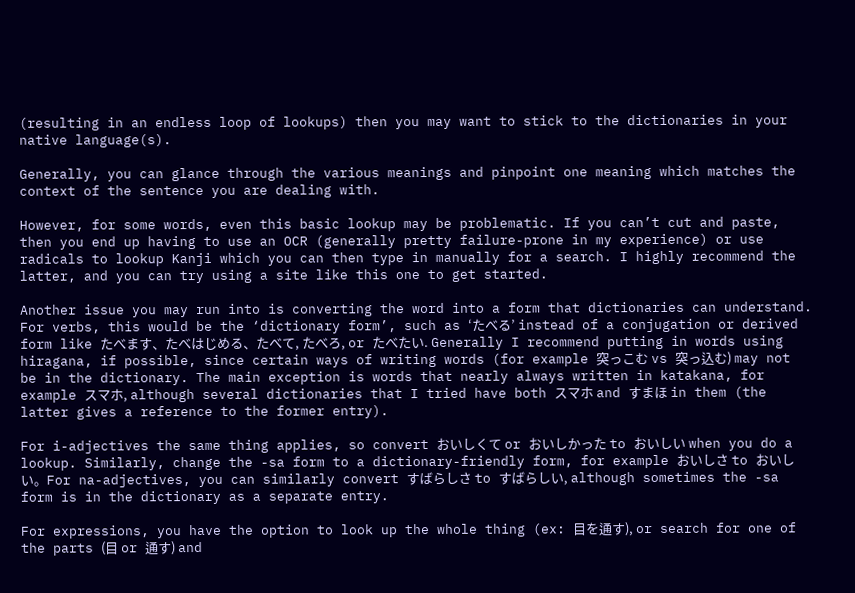(resulting in an endless loop of lookups) then you may want to stick to the dictionaries in your native language(s).

Generally, you can glance through the various meanings and pinpoint one meaning which matches the context of the sentence you are dealing with.

However, for some words, even this basic lookup may be problematic. If you can’t cut and paste, then you end up having to use an OCR (generally pretty failure-prone in my experience) or use radicals to lookup Kanji which you can then type in manually for a search. I highly recommend the latter, and you can try using a site like this one to get started.

Another issue you may run into is converting the word into a form that dictionaries can understand. For verbs, this would be the ‘dictionary form’, such as ‘たべる’ instead of a conjugation or derived form like たべます、たべはじめる、たべて, たべろ, or たべたい. Generally I recommend putting in words using hiragana, if possible, since certain ways of writing words (for example 突っこむ vs 突っ込む) may not be in the dictionary. The main exception is words that nearly always written in katakana, for example スマホ, although several dictionaries that I tried have both スマホ and すまほ in them (the latter gives a reference to the former entry).

For i-adjectives the same thing applies, so convert おいしくて or おいしかった to おいしい when you do a lookup. Similarly, change the -sa form to a dictionary-friendly form, for example おいしさ to おいしい。For na-adjectives, you can similarly convert すばらしさ to すばらしい, although sometimes the -sa form is in the dictionary as a separate entry.

For expressions, you have the option to look up the whole thing (ex: 目を通す), or search for one of the parts (目 or 通す) and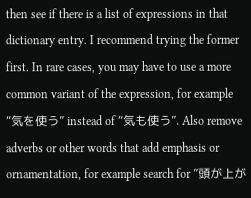then see if there is a list of expressions in that dictionary entry. I recommend trying the former first. In rare cases, you may have to use a more common variant of the expression, for example “気を使う” instead of “気も使う”. Also remove adverbs or other words that add emphasis or ornamentation, for example search for ”頭が上が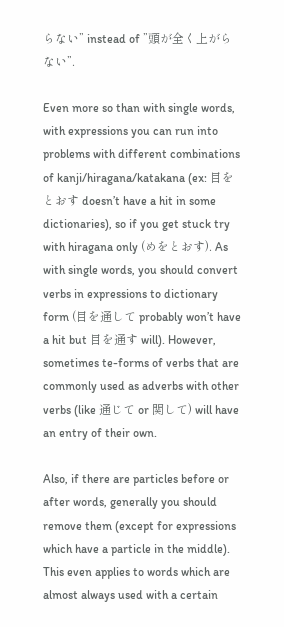らない” instead of ”頭が全く上がらない”.

Even more so than with single words, with expressions you can run into problems with different combinations of kanji/hiragana/katakana (ex: 目をとおす doesn’t have a hit in some dictionaries), so if you get stuck try with hiragana only (めをとおす). As with single words, you should convert verbs in expressions to dictionary form (目を通して probably won’t have a hit but 目を通す will). However, sometimes te-forms of verbs that are commonly used as adverbs with other verbs (like 通じて or 関して) will have an entry of their own.

Also, if there are particles before or after words, generally you should remove them (except for expressions which have a particle in the middle). This even applies to words which are almost always used with a certain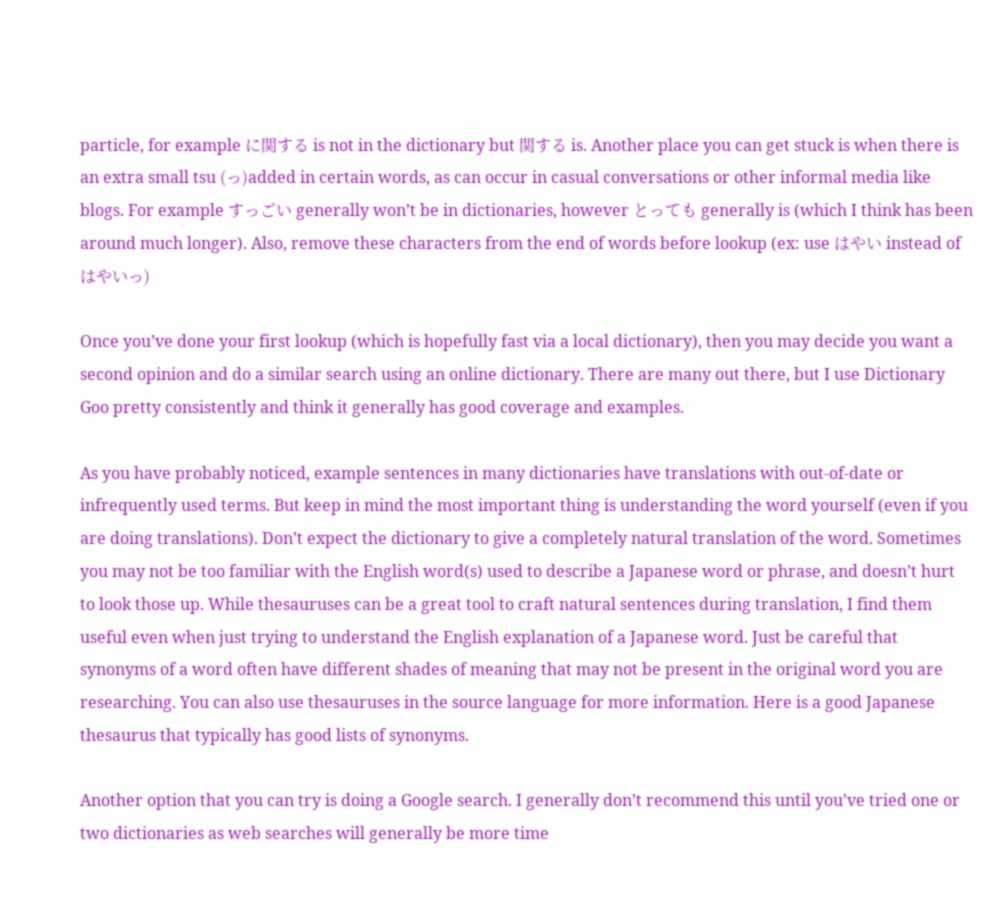particle, for example に関する is not in the dictionary but 関する is. Another place you can get stuck is when there is an extra small tsu (っ)added in certain words, as can occur in casual conversations or other informal media like blogs. For example すっごい generally won’t be in dictionaries, however とっても generally is (which I think has been around much longer). Also, remove these characters from the end of words before lookup (ex: use はやい instead of はやいっ)

Once you’ve done your first lookup (which is hopefully fast via a local dictionary), then you may decide you want a second opinion and do a similar search using an online dictionary. There are many out there, but I use Dictionary Goo pretty consistently and think it generally has good coverage and examples.

As you have probably noticed, example sentences in many dictionaries have translations with out-of-date or infrequently used terms. But keep in mind the most important thing is understanding the word yourself (even if you are doing translations). Don’t expect the dictionary to give a completely natural translation of the word. Sometimes you may not be too familiar with the English word(s) used to describe a Japanese word or phrase, and doesn’t hurt to look those up. While thesauruses can be a great tool to craft natural sentences during translation, I find them useful even when just trying to understand the English explanation of a Japanese word. Just be careful that synonyms of a word often have different shades of meaning that may not be present in the original word you are researching. You can also use thesauruses in the source language for more information. Here is a good Japanese thesaurus that typically has good lists of synonyms.

Another option that you can try is doing a Google search. I generally don’t recommend this until you’ve tried one or two dictionaries as web searches will generally be more time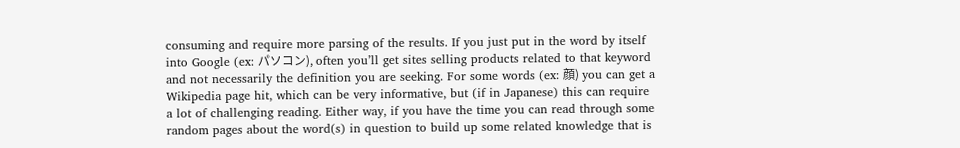consuming and require more parsing of the results. If you just put in the word by itself into Google (ex: パソコン), often you’ll get sites selling products related to that keyword and not necessarily the definition you are seeking. For some words (ex: 顔) you can get a Wikipedia page hit, which can be very informative, but (if in Japanese) this can require a lot of challenging reading. Either way, if you have the time you can read through some random pages about the word(s) in question to build up some related knowledge that is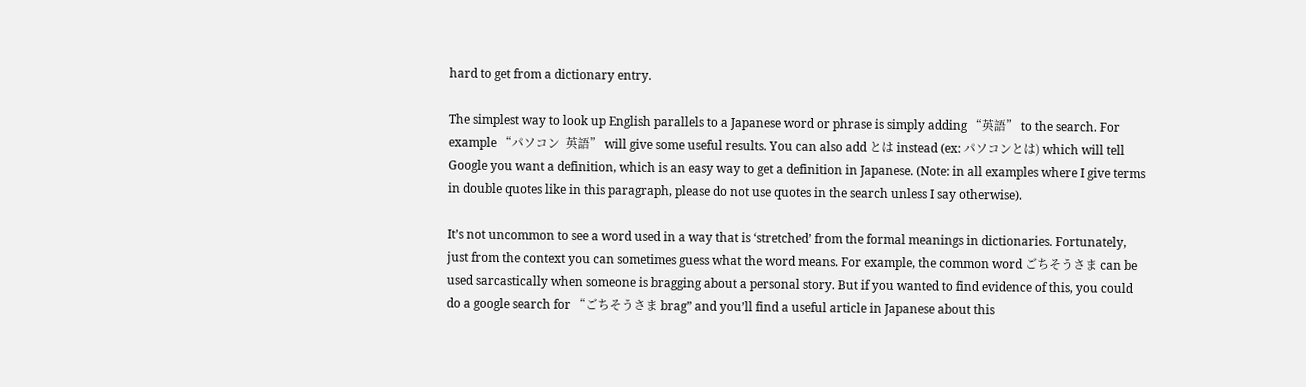hard to get from a dictionary entry.

The simplest way to look up English parallels to a Japanese word or phrase is simply adding “英語” to the search. For example “パソコン  英語” will give some useful results. You can also add とは instead (ex: パソコンとは) which will tell Google you want a definition, which is an easy way to get a definition in Japanese. (Note: in all examples where I give terms in double quotes like in this paragraph, please do not use quotes in the search unless I say otherwise).

It’s not uncommon to see a word used in a way that is ‘stretched’ from the formal meanings in dictionaries. Fortunately, just from the context you can sometimes guess what the word means. For example, the common word ごちそうさま can be used sarcastically when someone is bragging about a personal story. But if you wanted to find evidence of this, you could do a google search for “ごちそうさま brag” and you’ll find a useful article in Japanese about this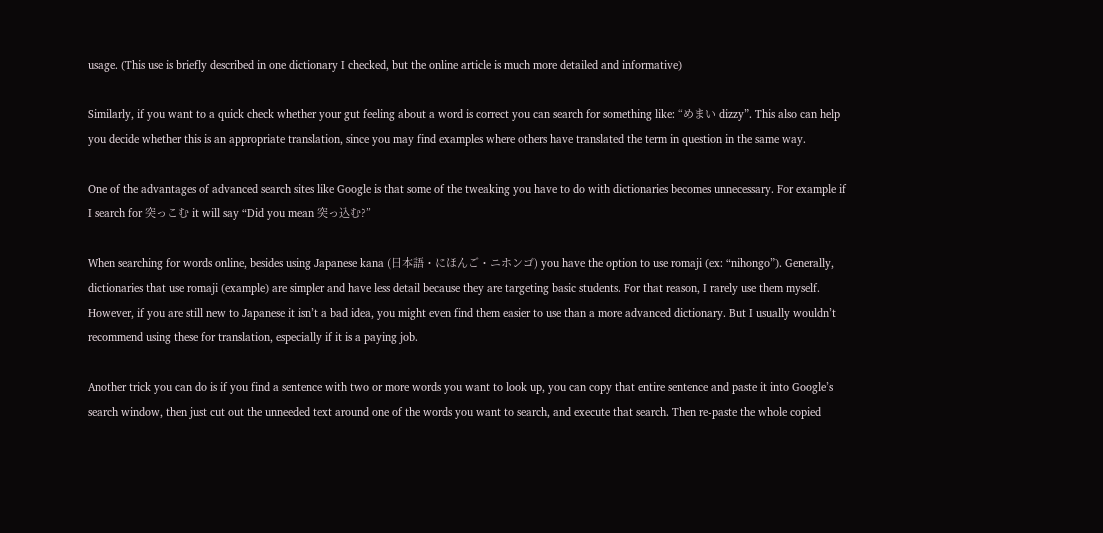usage. (This use is briefly described in one dictionary I checked, but the online article is much more detailed and informative)

Similarly, if you want to a quick check whether your gut feeling about a word is correct you can search for something like: “めまい dizzy”. This also can help you decide whether this is an appropriate translation, since you may find examples where others have translated the term in question in the same way.

One of the advantages of advanced search sites like Google is that some of the tweaking you have to do with dictionaries becomes unnecessary. For example if I search for 突っこむ it will say “Did you mean 突っ込む?”

When searching for words online, besides using Japanese kana (日本語・にほんご・ニホンゴ) you have the option to use romaji (ex: “nihongo”). Generally, dictionaries that use romaji (example) are simpler and have less detail because they are targeting basic students. For that reason, I rarely use them myself. However, if you are still new to Japanese it isn’t a bad idea, you might even find them easier to use than a more advanced dictionary. But I usually wouldn’t recommend using these for translation, especially if it is a paying job.

Another trick you can do is if you find a sentence with two or more words you want to look up, you can copy that entire sentence and paste it into Google’s search window, then just cut out the unneeded text around one of the words you want to search, and execute that search. Then re-paste the whole copied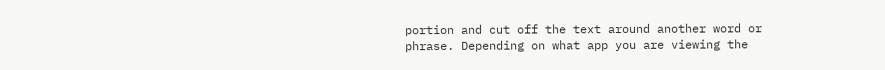portion and cut off the text around another word or phrase. Depending on what app you are viewing the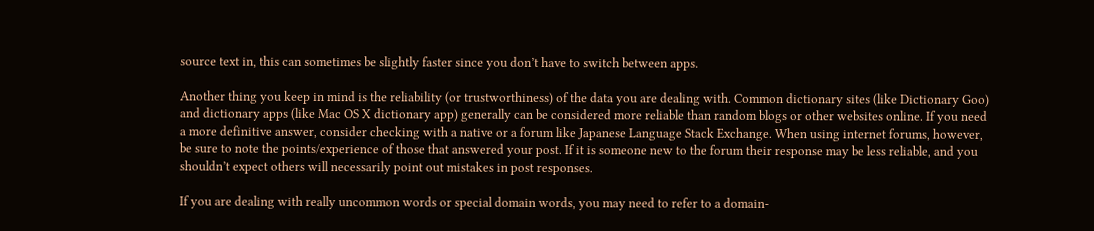source text in, this can sometimes be slightly faster since you don’t have to switch between apps.

Another thing you keep in mind is the reliability (or trustworthiness) of the data you are dealing with. Common dictionary sites (like Dictionary Goo) and dictionary apps (like Mac OS X dictionary app) generally can be considered more reliable than random blogs or other websites online. If you need a more definitive answer, consider checking with a native or a forum like Japanese Language Stack Exchange. When using internet forums, however, be sure to note the points/experience of those that answered your post. If it is someone new to the forum their response may be less reliable, and you shouldn’t expect others will necessarily point out mistakes in post responses.

If you are dealing with really uncommon words or special domain words, you may need to refer to a domain-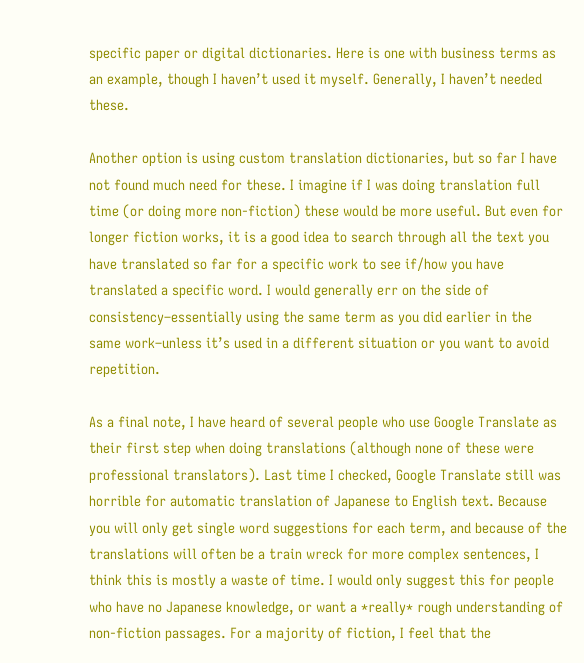specific paper or digital dictionaries. Here is one with business terms as an example, though I haven’t used it myself. Generally, I haven’t needed these.

Another option is using custom translation dictionaries, but so far I have not found much need for these. I imagine if I was doing translation full time (or doing more non-fiction) these would be more useful. But even for longer fiction works, it is a good idea to search through all the text you have translated so far for a specific work to see if/how you have translated a specific word. I would generally err on the side of consistency–essentially using the same term as you did earlier in the same work–unless it’s used in a different situation or you want to avoid repetition.

As a final note, I have heard of several people who use Google Translate as their first step when doing translations (although none of these were professional translators). Last time I checked, Google Translate still was horrible for automatic translation of Japanese to English text. Because you will only get single word suggestions for each term, and because of the translations will often be a train wreck for more complex sentences, I think this is mostly a waste of time. I would only suggest this for people who have no Japanese knowledge, or want a *really* rough understanding of non-fiction passages. For a majority of fiction, I feel that the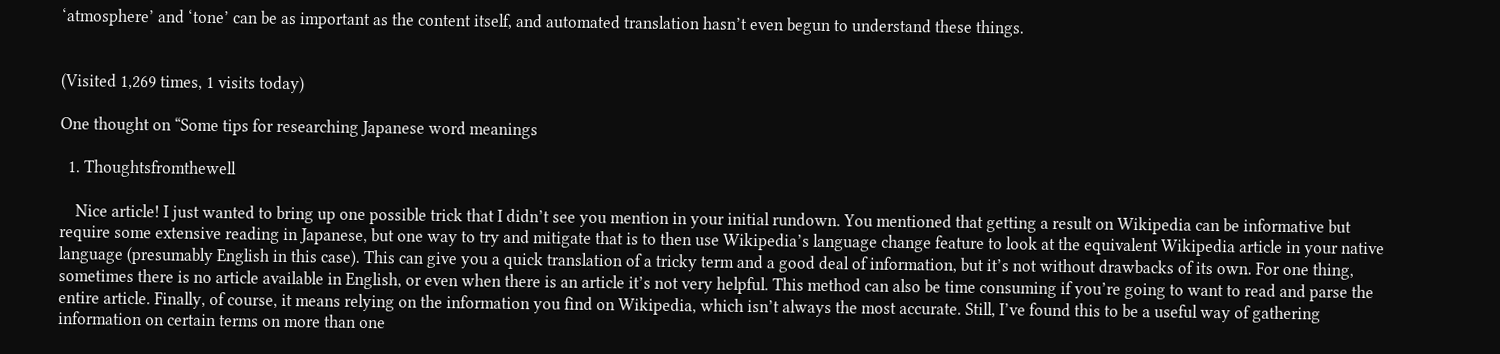‘atmosphere’ and ‘tone’ can be as important as the content itself, and automated translation hasn’t even begun to understand these things.


(Visited 1,269 times, 1 visits today)

One thought on “Some tips for researching Japanese word meanings

  1. Thoughtsfromthewell

    Nice article! I just wanted to bring up one possible trick that I didn’t see you mention in your initial rundown. You mentioned that getting a result on Wikipedia can be informative but require some extensive reading in Japanese, but one way to try and mitigate that is to then use Wikipedia’s language change feature to look at the equivalent Wikipedia article in your native language (presumably English in this case). This can give you a quick translation of a tricky term and a good deal of information, but it’s not without drawbacks of its own. For one thing, sometimes there is no article available in English, or even when there is an article it’s not very helpful. This method can also be time consuming if you’re going to want to read and parse the entire article. Finally, of course, it means relying on the information you find on Wikipedia, which isn’t always the most accurate. Still, I’ve found this to be a useful way of gathering information on certain terms on more than one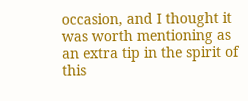occasion, and I thought it was worth mentioning as an extra tip in the spirit of this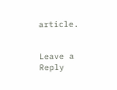article.


Leave a Reply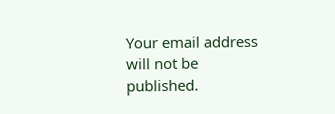Your email address will not be published.